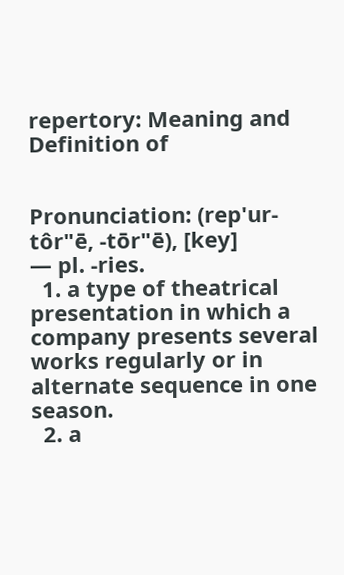repertory: Meaning and Definition of


Pronunciation: (rep'ur-tôr"ē, -tōr"ē), [key]
— pl. -ries.
  1. a type of theatrical presentation in which a company presents several works regularly or in alternate sequence in one season.
  2. a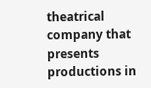theatrical company that presents productions in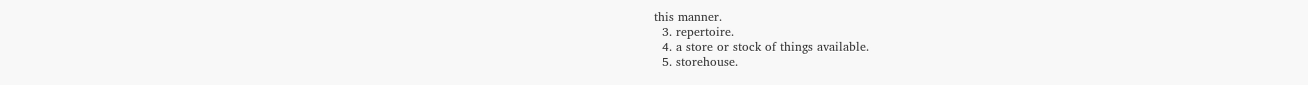this manner.
  3. repertoire.
  4. a store or stock of things available.
  5. storehouse.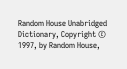Random House Unabridged Dictionary, Copyright © 1997, by Random House,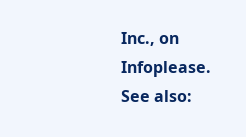Inc., on Infoplease.
See also: